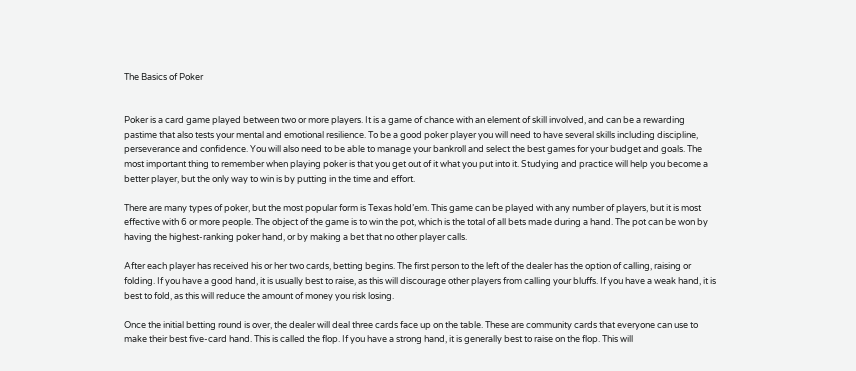The Basics of Poker


Poker is a card game played between two or more players. It is a game of chance with an element of skill involved, and can be a rewarding pastime that also tests your mental and emotional resilience. To be a good poker player you will need to have several skills including discipline, perseverance and confidence. You will also need to be able to manage your bankroll and select the best games for your budget and goals. The most important thing to remember when playing poker is that you get out of it what you put into it. Studying and practice will help you become a better player, but the only way to win is by putting in the time and effort.

There are many types of poker, but the most popular form is Texas hold’em. This game can be played with any number of players, but it is most effective with 6 or more people. The object of the game is to win the pot, which is the total of all bets made during a hand. The pot can be won by having the highest-ranking poker hand, or by making a bet that no other player calls.

After each player has received his or her two cards, betting begins. The first person to the left of the dealer has the option of calling, raising or folding. If you have a good hand, it is usually best to raise, as this will discourage other players from calling your bluffs. If you have a weak hand, it is best to fold, as this will reduce the amount of money you risk losing.

Once the initial betting round is over, the dealer will deal three cards face up on the table. These are community cards that everyone can use to make their best five-card hand. This is called the flop. If you have a strong hand, it is generally best to raise on the flop. This will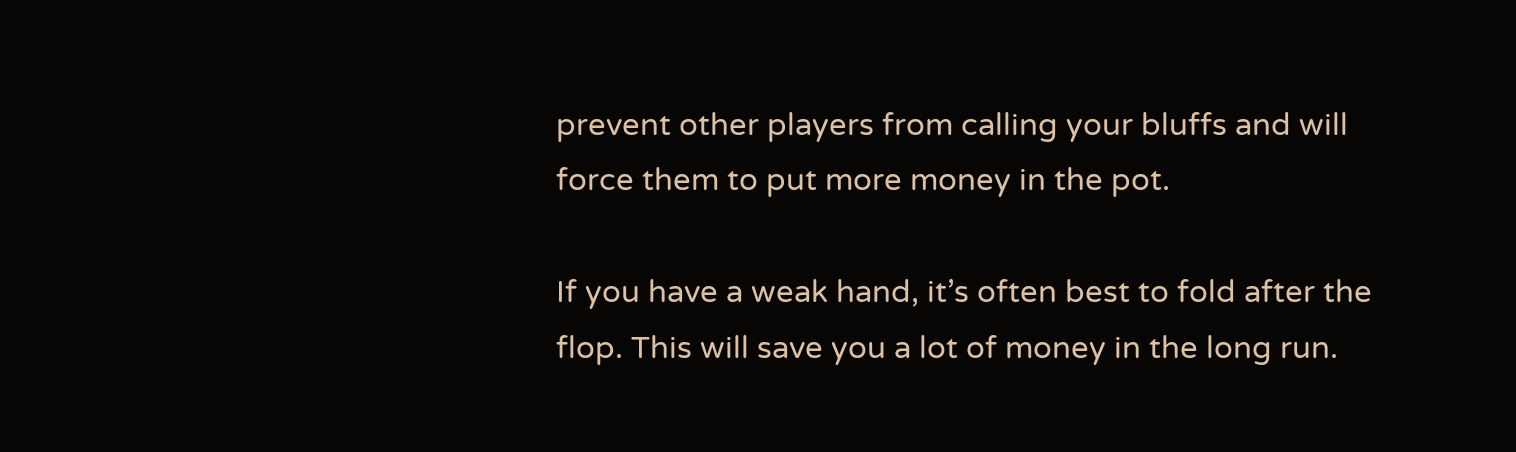prevent other players from calling your bluffs and will force them to put more money in the pot.

If you have a weak hand, it’s often best to fold after the flop. This will save you a lot of money in the long run.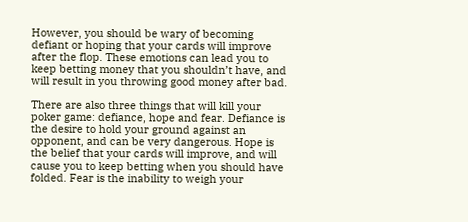However, you should be wary of becoming defiant or hoping that your cards will improve after the flop. These emotions can lead you to keep betting money that you shouldn’t have, and will result in you throwing good money after bad.

There are also three things that will kill your poker game: defiance, hope and fear. Defiance is the desire to hold your ground against an opponent, and can be very dangerous. Hope is the belief that your cards will improve, and will cause you to keep betting when you should have folded. Fear is the inability to weigh your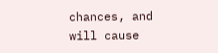chances, and will cause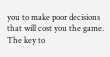you to make poor decisions that will cost you the game. The key to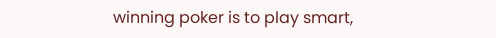winning poker is to play smart,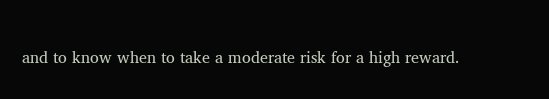and to know when to take a moderate risk for a high reward.